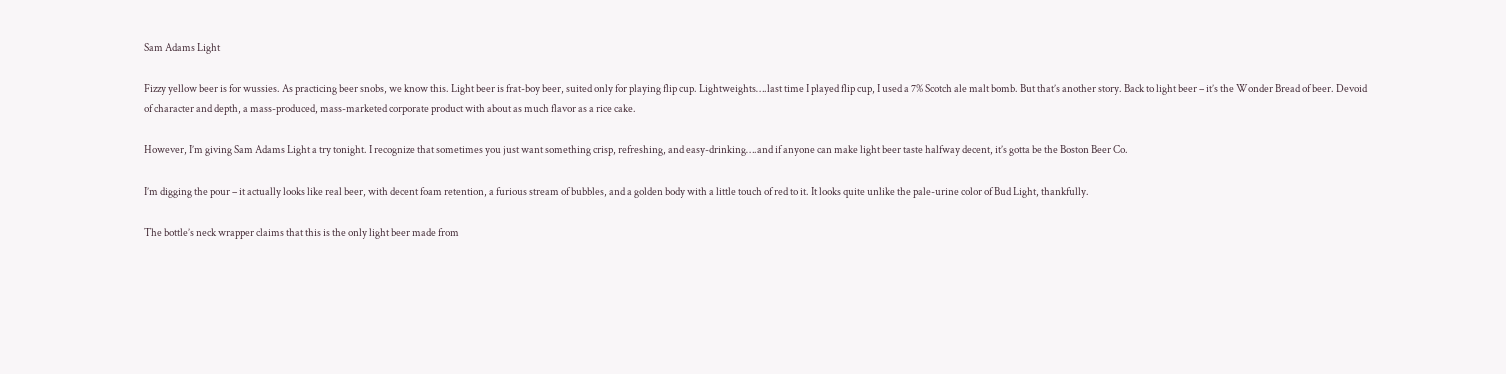Sam Adams Light

Fizzy yellow beer is for wussies. As practicing beer snobs, we know this. Light beer is frat-boy beer, suited only for playing flip cup. Lightweights….last time I played flip cup, I used a 7% Scotch ale malt bomb. But that’s another story. Back to light beer – it’s the Wonder Bread of beer. Devoid of character and depth, a mass-produced, mass-marketed corporate product with about as much flavor as a rice cake.

However, I’m giving Sam Adams Light a try tonight. I recognize that sometimes you just want something crisp, refreshing, and easy-drinking….and if anyone can make light beer taste halfway decent, it’s gotta be the Boston Beer Co.

I’m digging the pour – it actually looks like real beer, with decent foam retention, a furious stream of bubbles, and a golden body with a little touch of red to it. It looks quite unlike the pale-urine color of Bud Light, thankfully.

The bottle’s neck wrapper claims that this is the only light beer made from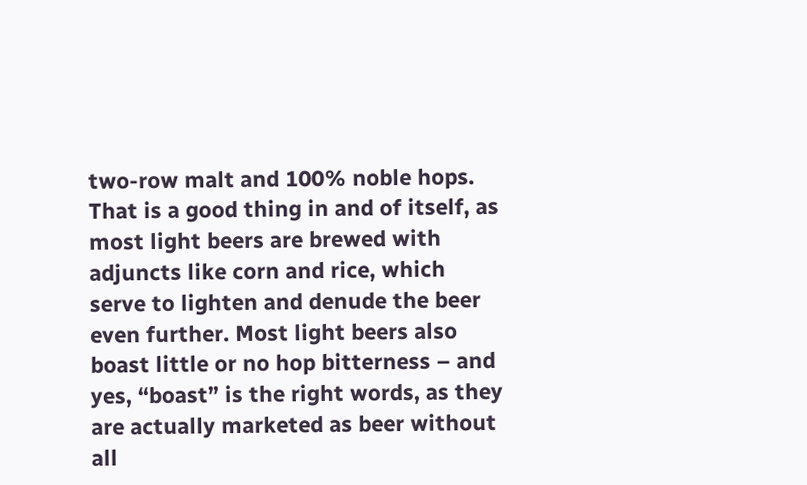two-row malt and 100% noble hops. That is a good thing in and of itself, as most light beers are brewed with adjuncts like corn and rice, which serve to lighten and denude the beer even further. Most light beers also boast little or no hop bitterness – and yes, “boast” is the right words, as they are actually marketed as beer without all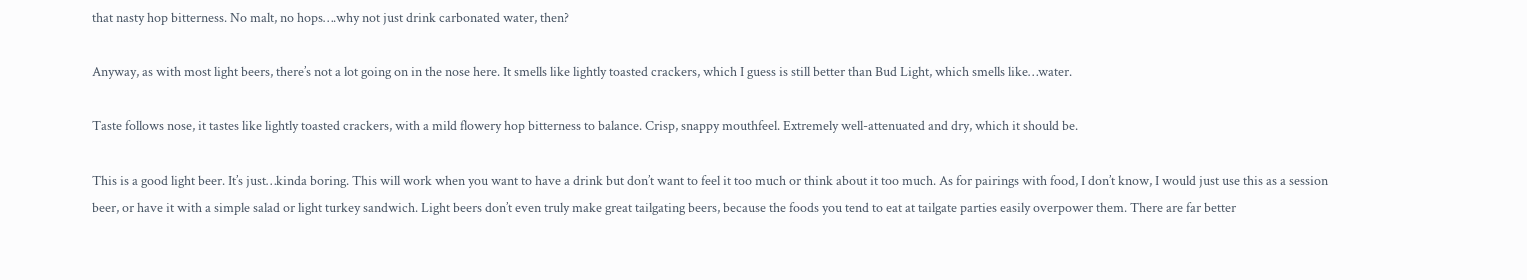that nasty hop bitterness. No malt, no hops….why not just drink carbonated water, then?

Anyway, as with most light beers, there’s not a lot going on in the nose here. It smells like lightly toasted crackers, which I guess is still better than Bud Light, which smells like…water.

Taste follows nose, it tastes like lightly toasted crackers, with a mild flowery hop bitterness to balance. Crisp, snappy mouthfeel. Extremely well-attenuated and dry, which it should be.

This is a good light beer. It’s just…kinda boring. This will work when you want to have a drink but don’t want to feel it too much or think about it too much. As for pairings with food, I don’t know, I would just use this as a session beer, or have it with a simple salad or light turkey sandwich. Light beers don’t even truly make great tailgating beers, because the foods you tend to eat at tailgate parties easily overpower them. There are far better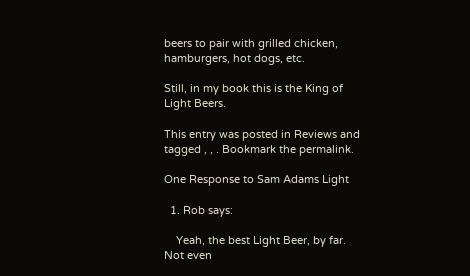beers to pair with grilled chicken, hamburgers, hot dogs, etc.

Still, in my book this is the King of Light Beers.

This entry was posted in Reviews and tagged , , . Bookmark the permalink.

One Response to Sam Adams Light

  1. Rob says:

    Yeah, the best Light Beer, by far. Not even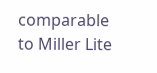comparable to Miller Lite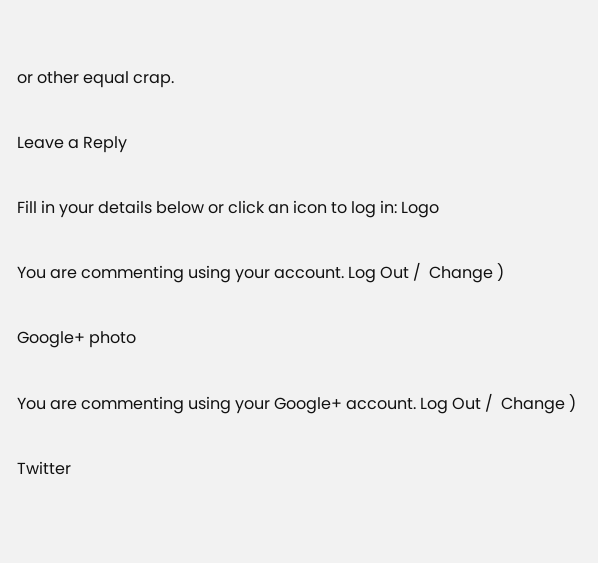or other equal crap.

Leave a Reply

Fill in your details below or click an icon to log in: Logo

You are commenting using your account. Log Out /  Change )

Google+ photo

You are commenting using your Google+ account. Log Out /  Change )

Twitter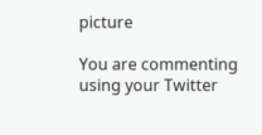picture

You are commenting using your Twitter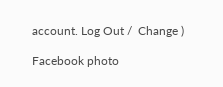account. Log Out /  Change )

Facebook photo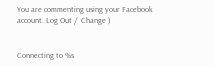You are commenting using your Facebook account. Log Out /  Change )


Connecting to %s